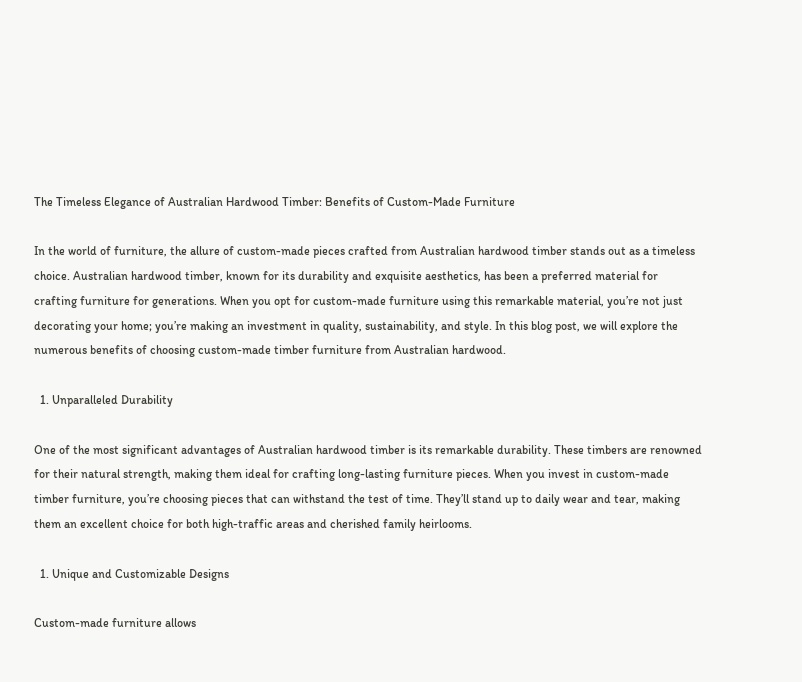The Timeless Elegance of Australian Hardwood Timber: Benefits of Custom-Made Furniture

In the world of furniture, the allure of custom-made pieces crafted from Australian hardwood timber stands out as a timeless choice. Australian hardwood timber, known for its durability and exquisite aesthetics, has been a preferred material for crafting furniture for generations. When you opt for custom-made furniture using this remarkable material, you’re not just decorating your home; you’re making an investment in quality, sustainability, and style. In this blog post, we will explore the numerous benefits of choosing custom-made timber furniture from Australian hardwood.

  1. Unparalleled Durability

One of the most significant advantages of Australian hardwood timber is its remarkable durability. These timbers are renowned for their natural strength, making them ideal for crafting long-lasting furniture pieces. When you invest in custom-made timber furniture, you’re choosing pieces that can withstand the test of time. They’ll stand up to daily wear and tear, making them an excellent choice for both high-traffic areas and cherished family heirlooms.

  1. Unique and Customizable Designs

Custom-made furniture allows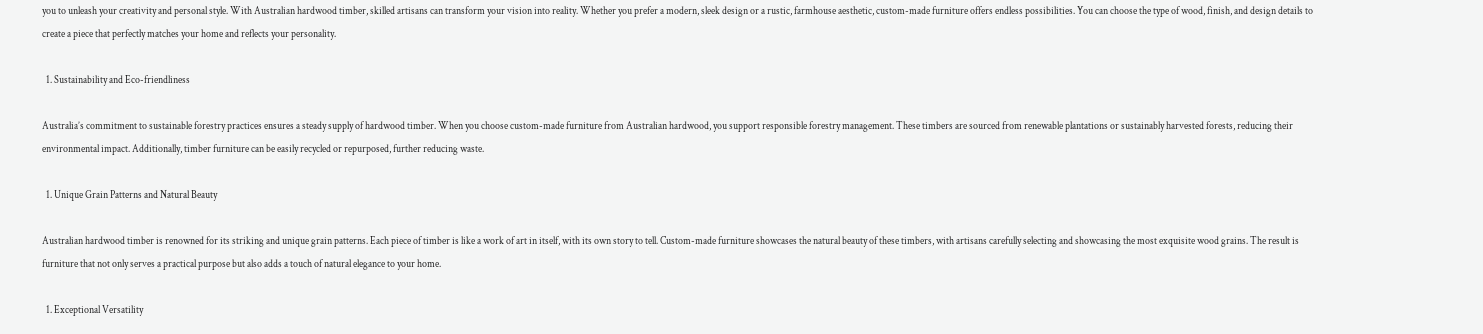you to unleash your creativity and personal style. With Australian hardwood timber, skilled artisans can transform your vision into reality. Whether you prefer a modern, sleek design or a rustic, farmhouse aesthetic, custom-made furniture offers endless possibilities. You can choose the type of wood, finish, and design details to create a piece that perfectly matches your home and reflects your personality.

  1. Sustainability and Eco-friendliness

Australia’s commitment to sustainable forestry practices ensures a steady supply of hardwood timber. When you choose custom-made furniture from Australian hardwood, you support responsible forestry management. These timbers are sourced from renewable plantations or sustainably harvested forests, reducing their environmental impact. Additionally, timber furniture can be easily recycled or repurposed, further reducing waste.

  1. Unique Grain Patterns and Natural Beauty

Australian hardwood timber is renowned for its striking and unique grain patterns. Each piece of timber is like a work of art in itself, with its own story to tell. Custom-made furniture showcases the natural beauty of these timbers, with artisans carefully selecting and showcasing the most exquisite wood grains. The result is furniture that not only serves a practical purpose but also adds a touch of natural elegance to your home.

  1. Exceptional Versatility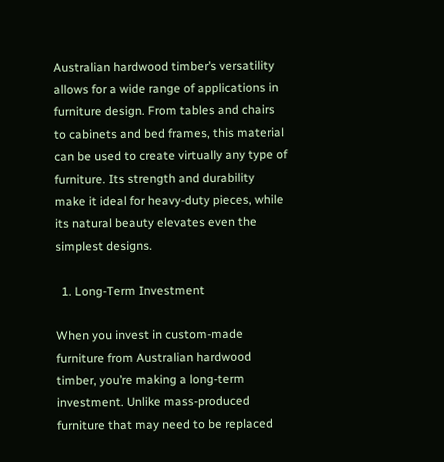Australian hardwood timber’s versatility allows for a wide range of applications in furniture design. From tables and chairs to cabinets and bed frames, this material can be used to create virtually any type of furniture. Its strength and durability make it ideal for heavy-duty pieces, while its natural beauty elevates even the simplest designs.

  1. Long-Term Investment

When you invest in custom-made furniture from Australian hardwood timber, you’re making a long-term investment. Unlike mass-produced furniture that may need to be replaced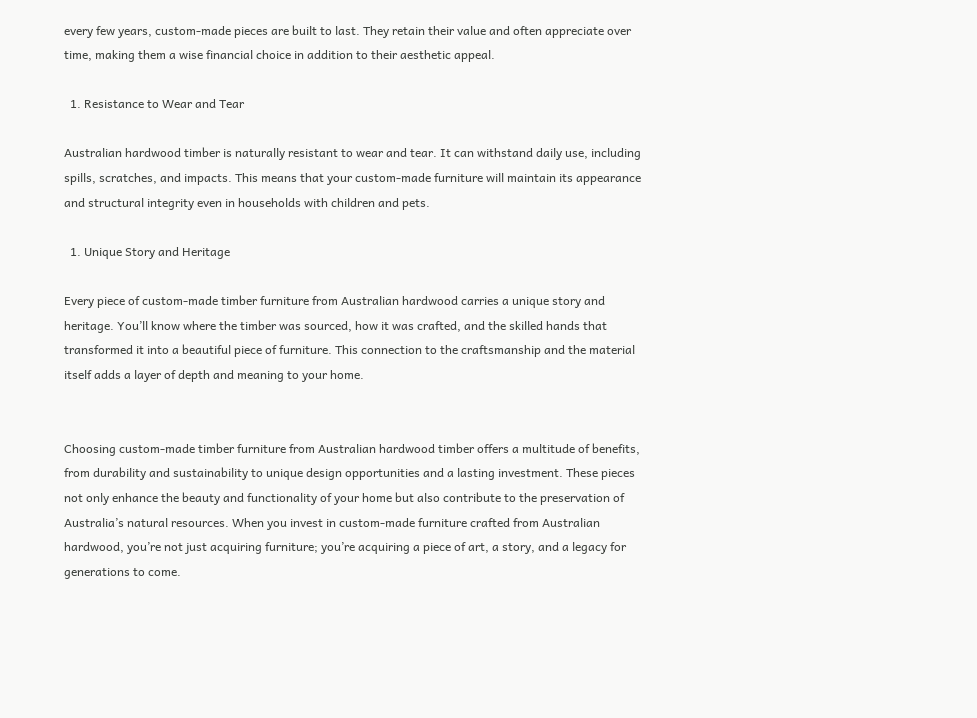every few years, custom-made pieces are built to last. They retain their value and often appreciate over time, making them a wise financial choice in addition to their aesthetic appeal.

  1. Resistance to Wear and Tear

Australian hardwood timber is naturally resistant to wear and tear. It can withstand daily use, including spills, scratches, and impacts. This means that your custom-made furniture will maintain its appearance and structural integrity even in households with children and pets.

  1. Unique Story and Heritage

Every piece of custom-made timber furniture from Australian hardwood carries a unique story and heritage. You’ll know where the timber was sourced, how it was crafted, and the skilled hands that transformed it into a beautiful piece of furniture. This connection to the craftsmanship and the material itself adds a layer of depth and meaning to your home.


Choosing custom-made timber furniture from Australian hardwood timber offers a multitude of benefits, from durability and sustainability to unique design opportunities and a lasting investment. These pieces not only enhance the beauty and functionality of your home but also contribute to the preservation of Australia’s natural resources. When you invest in custom-made furniture crafted from Australian hardwood, you’re not just acquiring furniture; you’re acquiring a piece of art, a story, and a legacy for generations to come.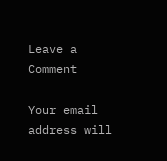Leave a Comment

Your email address will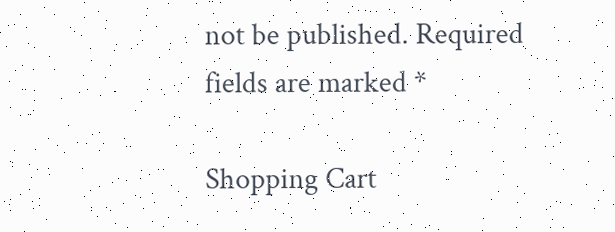not be published. Required fields are marked *

Shopping Cart